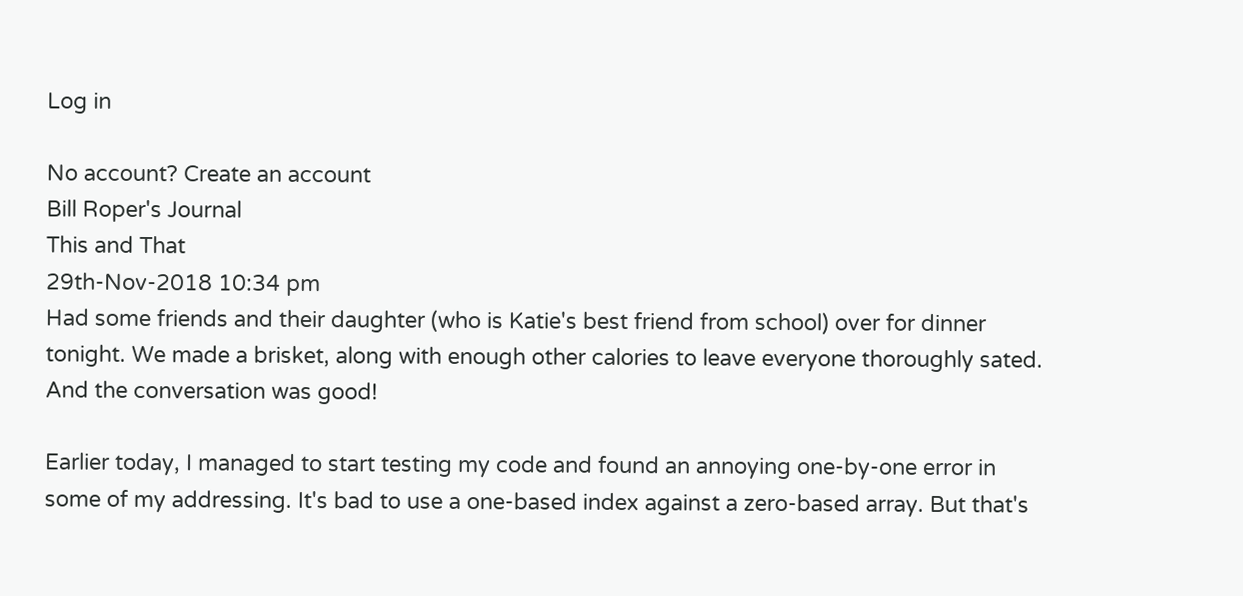Log in

No account? Create an account
Bill Roper's Journal
This and That
29th-Nov-2018 10:34 pm
Had some friends and their daughter (who is Katie's best friend from school) over for dinner tonight. We made a brisket, along with enough other calories to leave everyone thoroughly sated. And the conversation was good!

Earlier today, I managed to start testing my code and found an annoying one-by-one error in some of my addressing. It's bad to use a one-based index against a zero-based array. But that's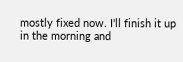mostly fixed now. I'll finish it up in the morning and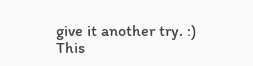give it another try. :)
This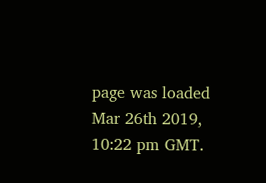page was loaded Mar 26th 2019, 10:22 pm GMT.